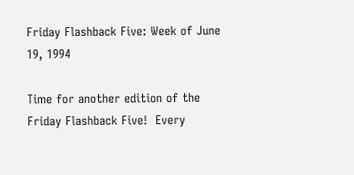Friday Flashback Five: Week of June 19, 1994

Time for another edition of the Friday Flashback Five!  Every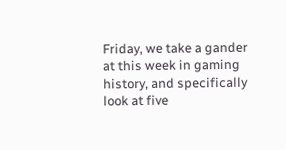Friday, we take a gander at this week in gaming history, and specifically look at five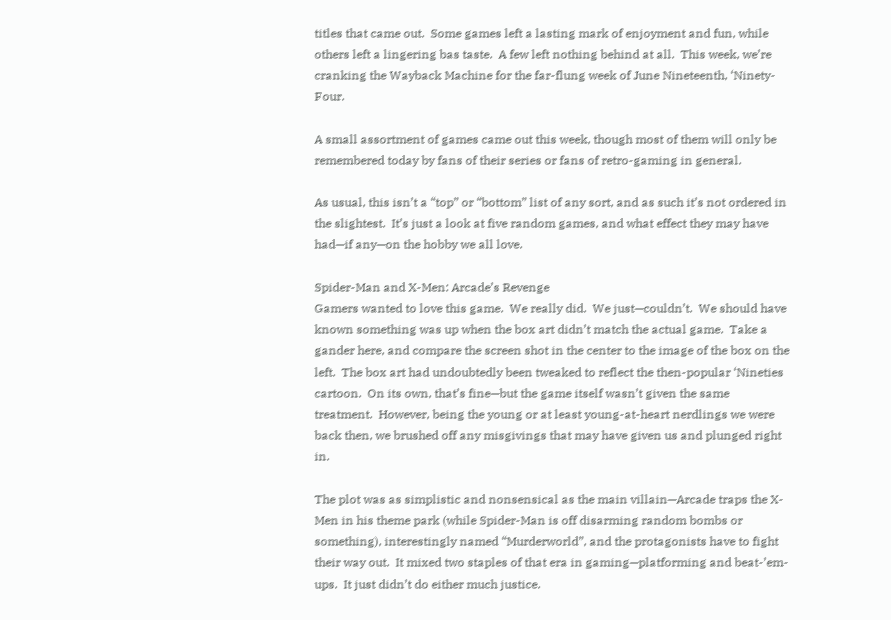titles that came out.  Some games left a lasting mark of enjoyment and fun, while others left a lingering bas taste.  A few left nothing behind at all.  This week, we’re cranking the Wayback Machine for the far-flung week of June Nineteenth, ‘Ninety-Four.

A small assortment of games came out this week, though most of them will only be remembered today by fans of their series or fans of retro-gaming in general.

As usual, this isn’t a “top” or “bottom” list of any sort, and as such it’s not ordered in the slightest.  It’s just a look at five random games, and what effect they may have had—if any—on the hobby we all love.

Spider-Man and X-Men: Arcade’s Revenge
Gamers wanted to love this game.  We really did.  We just—couldn’t.  We should have known something was up when the box art didn’t match the actual game.  Take a gander here, and compare the screen shot in the center to the image of the box on the left.  The box art had undoubtedly been tweaked to reflect the then-popular ‘Nineties cartoon.  On its own, that’s fine—but the game itself wasn’t given the same treatment.  However, being the young or at least young-at-heart nerdlings we were back then, we brushed off any misgivings that may have given us and plunged right in.

The plot was as simplistic and nonsensical as the main villain—Arcade traps the X-Men in his theme park (while Spider-Man is off disarming random bombs or something), interestingly named “Murderworld”, and the protagonists have to fight their way out.  It mixed two staples of that era in gaming—platforming and beat-’em-ups.  It just didn’t do either much justice.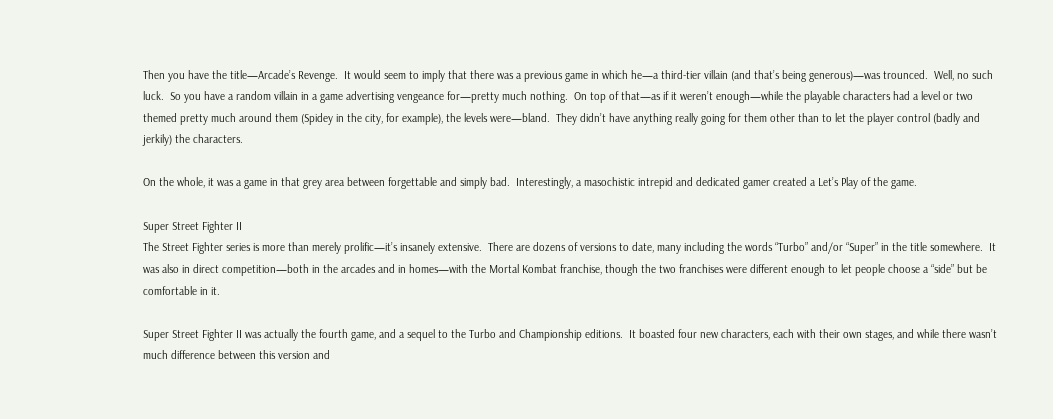Then you have the title—Arcade’s Revenge.  It would seem to imply that there was a previous game in which he—a third-tier villain (and that’s being generous)—was trounced.  Well, no such luck.  So you have a random villain in a game advertising vengeance for—pretty much nothing.  On top of that—as if it weren’t enough—while the playable characters had a level or two themed pretty much around them (Spidey in the city, for example), the levels were—bland.  They didn’t have anything really going for them other than to let the player control (badly and jerkily) the characters.

On the whole, it was a game in that grey area between forgettable and simply bad.  Interestingly, a masochistic intrepid and dedicated gamer created a Let’s Play of the game.

Super Street Fighter II
The Street Fighter series is more than merely prolific—it’s insanely extensive.  There are dozens of versions to date, many including the words “Turbo” and/or “Super” in the title somewhere.  It was also in direct competition—both in the arcades and in homes—with the Mortal Kombat franchise, though the two franchises were different enough to let people choose a “side” but be comfortable in it.

Super Street Fighter II was actually the fourth game, and a sequel to the Turbo and Championship editions.  It boasted four new characters, each with their own stages, and while there wasn’t much difference between this version and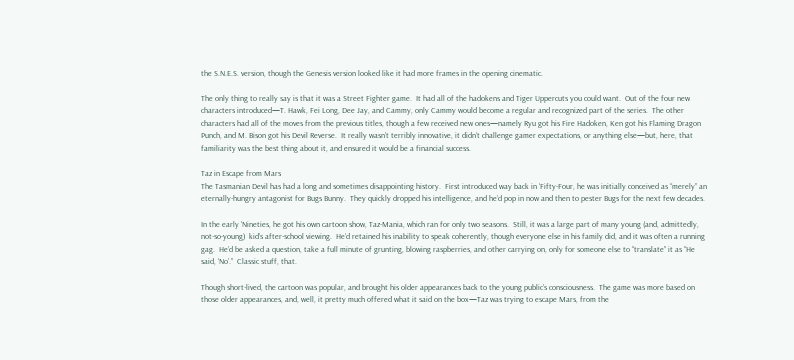the S.N.E.S. version, though the Genesis version looked like it had more frames in the opening cinematic.

The only thing to really say is that it was a Street Fighter game.  It had all of the hadokens and Tiger Uppercuts you could want.  Out of the four new characters introduced—T. Hawk, Fei Long, Dee Jay, and Cammy, only Cammy would become a regular and recognized part of the series.  The other characters had all of the moves from the previous titles, though a few received new ones—namely Ryu got his Fire Hadoken, Ken got his Flaming Dragon Punch, and M. Bison got his Devil Reverse.  It really wasn’t terribly innovative, it didn’t challenge gamer expectations, or anything else—but, here, that familiarity was the best thing about it, and ensured it would be a financial success.

Taz in Escape from Mars
The Tasmanian Devil has had a long and sometimes disappointing history.  First introduced way back in ‘Fifty-Four, he was initially conceived as “merely” an eternally-hungry antagonist for Bugs Bunny.  They quickly dropped his intelligence, and he’d pop in now and then to pester Bugs for the next few decades.

In the early ‘Nineties, he got his own cartoon show, Taz-Mania, which ran for only two seasons.  Still, it was a large part of many young (and, admittedly, not-so-young)  kid’s after-school viewing.  He’d retained his inability to speak coherently, though everyone else in his family did, and it was often a running gag.  He’d be asked a question, take a full minute of grunting, blowing raspberries, and other carrying on, only for someone else to “translate” it as “He said, ‘No’.”  Classic stuff, that.

Though short-lived, the cartoon was popular, and brought his older appearances back to the young public’s consciousness.  The game was more based on those older appearances, and, well, it pretty much offered what it said on the box—Taz was trying to escape Mars, from the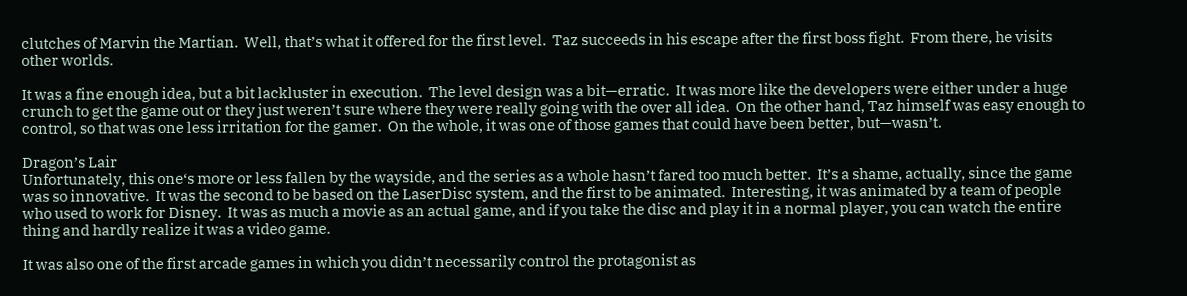clutches of Marvin the Martian.  Well, that’s what it offered for the first level.  Taz succeeds in his escape after the first boss fight.  From there, he visits other worlds.

It was a fine enough idea, but a bit lackluster in execution.  The level design was a bit—erratic.  It was more like the developers were either under a huge crunch to get the game out or they just weren’t sure where they were really going with the over all idea.  On the other hand, Taz himself was easy enough to control, so that was one less irritation for the gamer.  On the whole, it was one of those games that could have been better, but—wasn’t.

Dragon’s Lair
Unfortunately, this one‘s more or less fallen by the wayside, and the series as a whole hasn’t fared too much better.  It’s a shame, actually, since the game was so innovative.  It was the second to be based on the LaserDisc system, and the first to be animated.  Interesting, it was animated by a team of people who used to work for Disney.  It was as much a movie as an actual game, and if you take the disc and play it in a normal player, you can watch the entire thing and hardly realize it was a video game.

It was also one of the first arcade games in which you didn’t necessarily control the protagonist as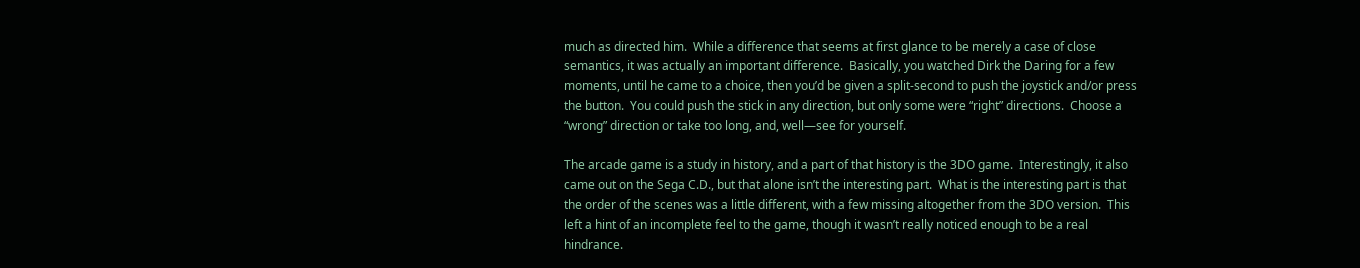much as directed him.  While a difference that seems at first glance to be merely a case of close semantics, it was actually an important difference.  Basically, you watched Dirk the Daring for a few moments, until he came to a choice, then you’d be given a split-second to push the joystick and/or press the button.  You could push the stick in any direction, but only some were “right” directions.  Choose a “wrong” direction or take too long, and, well—see for yourself.

The arcade game is a study in history, and a part of that history is the 3DO game.  Interestingly, it also came out on the Sega C.D., but that alone isn’t the interesting part.  What is the interesting part is that the order of the scenes was a little different, with a few missing altogether from the 3DO version.  This left a hint of an incomplete feel to the game, though it wasn’t really noticed enough to be a real hindrance.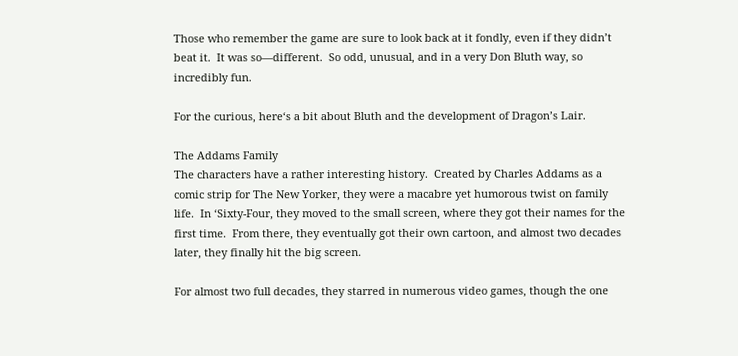Those who remember the game are sure to look back at it fondly, even if they didn’t beat it.  It was so—different.  So odd, unusual, and in a very Don Bluth way, so incredibly fun.

For the curious, here‘s a bit about Bluth and the development of Dragon’s Lair.

The Addams Family
The characters have a rather interesting history.  Created by Charles Addams as a comic strip for The New Yorker, they were a macabre yet humorous twist on family life.  In ‘Sixty-Four, they moved to the small screen, where they got their names for the first time.  From there, they eventually got their own cartoon, and almost two decades later, they finally hit the big screen.

For almost two full decades, they starred in numerous video games, though the one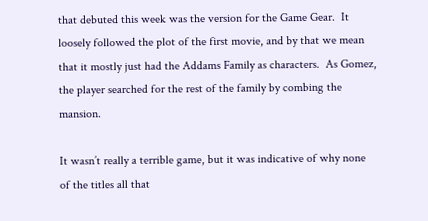that debuted this week was the version for the Game Gear.  It loosely followed the plot of the first movie, and by that we mean that it mostly just had the Addams Family as characters.  As Gomez, the player searched for the rest of the family by combing the mansion.

It wasn’t really a terrible game, but it was indicative of why none of the titles all that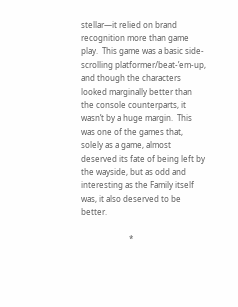stellar—it relied on brand recognition more than game play.  This game was a basic side-scrolling platformer/beat-’em-up, and though the characters looked marginally better than the console counterparts, it wasn’t by a huge margin.  This was one of the games that, solely as a game, almost deserved its fate of being left by the wayside, but as odd and interesting as the Family itself was, it also deserved to be better.

                        *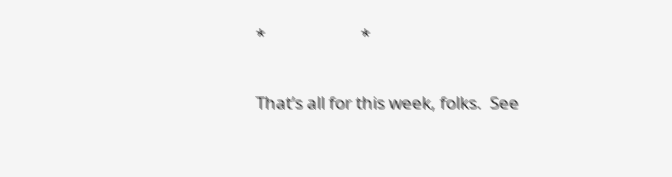*                        *

That’s all for this week, folks.  See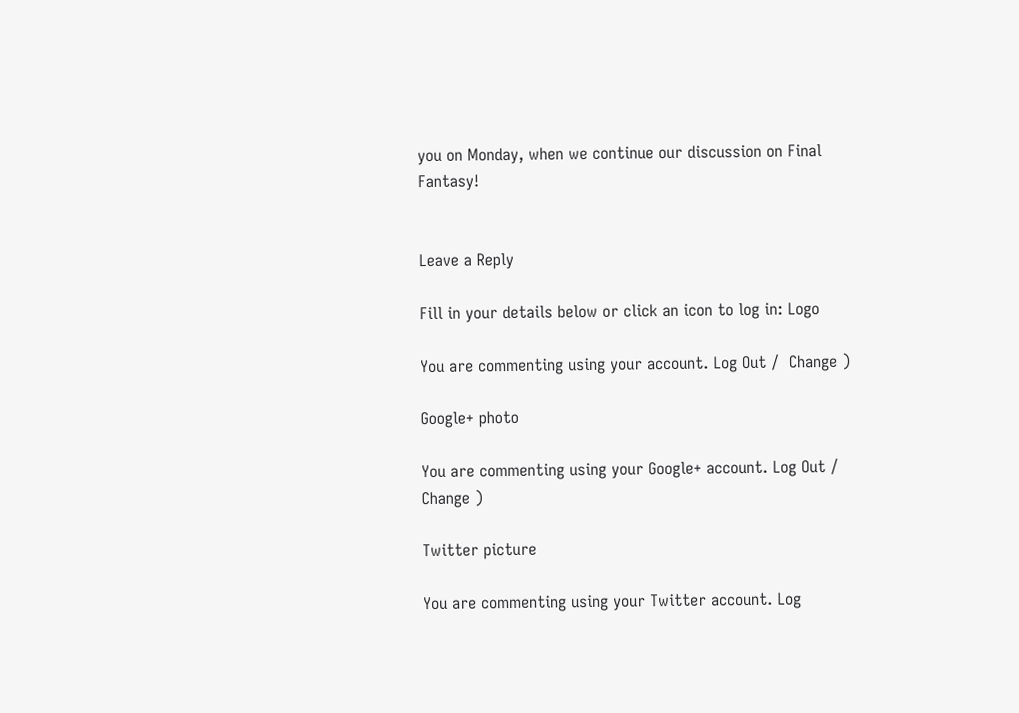you on Monday, when we continue our discussion on Final Fantasy!


Leave a Reply

Fill in your details below or click an icon to log in: Logo

You are commenting using your account. Log Out /  Change )

Google+ photo

You are commenting using your Google+ account. Log Out /  Change )

Twitter picture

You are commenting using your Twitter account. Log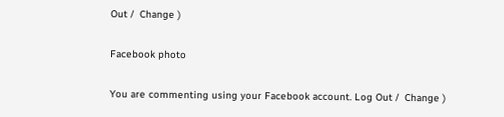Out /  Change )

Facebook photo

You are commenting using your Facebook account. Log Out /  Change )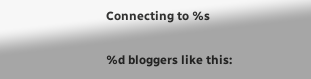Connecting to %s

%d bloggers like this: